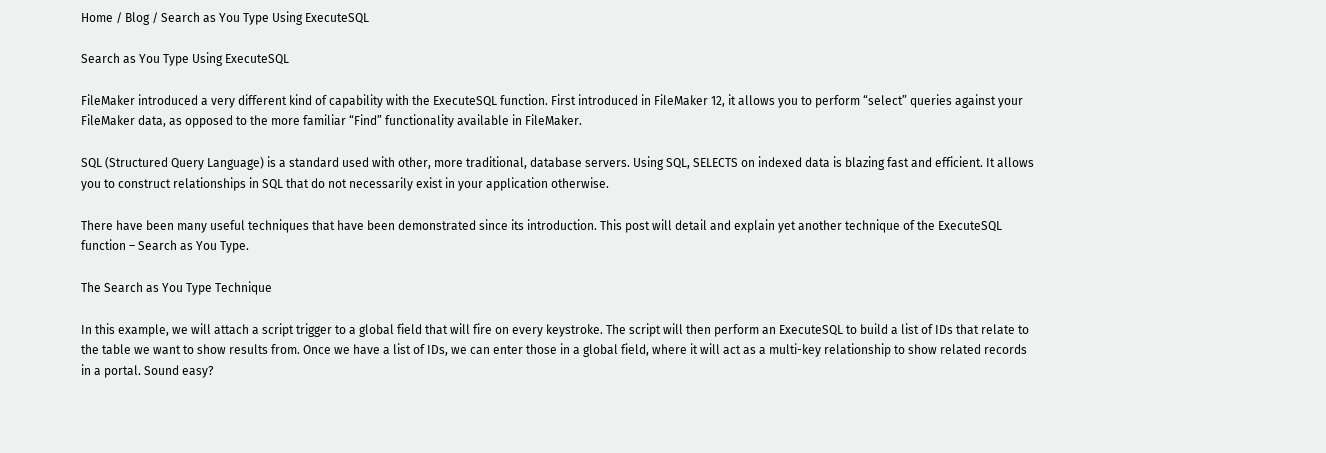Home / Blog / Search as You Type Using ExecuteSQL

Search as You Type Using ExecuteSQL

FileMaker introduced a very different kind of capability with the ExecuteSQL function. First introduced in FileMaker 12, it allows you to perform “select” queries against your FileMaker data, as opposed to the more familiar “Find” functionality available in FileMaker.

SQL (Structured Query Language) is a standard used with other, more traditional, database servers. Using SQL, SELECTS on indexed data is blazing fast and efficient. It allows you to construct relationships in SQL that do not necessarily exist in your application otherwise.

There have been many useful techniques that have been demonstrated since its introduction. This post will detail and explain yet another technique of the ExecuteSQL function – Search as You Type.

The Search as You Type Technique

In this example, we will attach a script trigger to a global field that will fire on every keystroke. The script will then perform an ExecuteSQL to build a list of IDs that relate to the table we want to show results from. Once we have a list of IDs, we can enter those in a global field, where it will act as a multi-key relationship to show related records in a portal. Sound easy?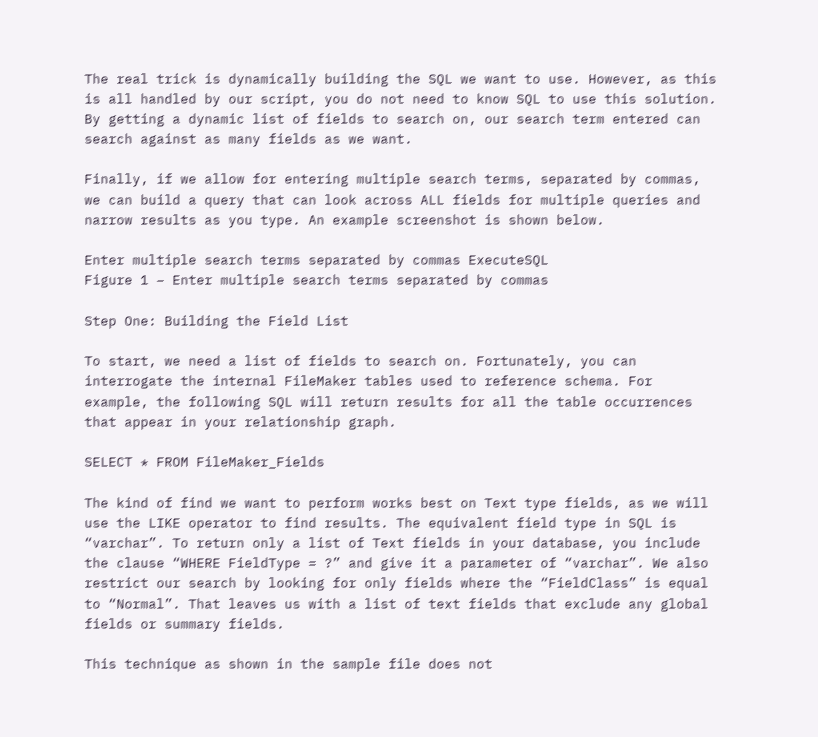The real trick is dynamically building the SQL we want to use. However, as this is all handled by our script, you do not need to know SQL to use this solution. By getting a dynamic list of fields to search on, our search term entered can search against as many fields as we want.

Finally, if we allow for entering multiple search terms, separated by commas, we can build a query that can look across ALL fields for multiple queries and narrow results as you type. An example screenshot is shown below.

Enter multiple search terms separated by commas ExecuteSQL
Figure 1 – Enter multiple search terms separated by commas

Step One: Building the Field List

To start, we need a list of fields to search on. Fortunately, you can interrogate the internal FileMaker tables used to reference schema. For example, the following SQL will return results for all the table occurrences that appear in your relationship graph.

SELECT * FROM FileMaker_Fields

The kind of find we want to perform works best on Text type fields, as we will use the LIKE operator to find results. The equivalent field type in SQL is “varchar”. To return only a list of Text fields in your database, you include the clause “WHERE FieldType = ?” and give it a parameter of “varchar”. We also restrict our search by looking for only fields where the “FieldClass” is equal to “Normal”. That leaves us with a list of text fields that exclude any global fields or summary fields.

This technique as shown in the sample file does not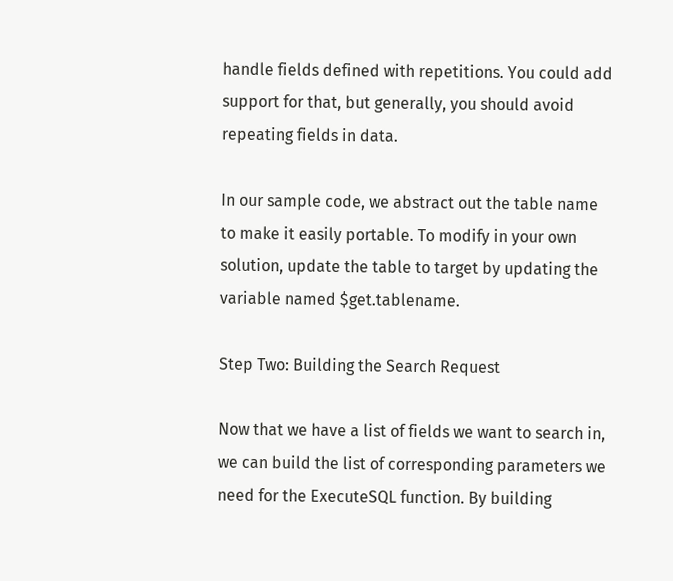handle fields defined with repetitions. You could add support for that, but generally, you should avoid repeating fields in data.

In our sample code, we abstract out the table name to make it easily portable. To modify in your own solution, update the table to target by updating the variable named $get.tablename.

Step Two: Building the Search Request

Now that we have a list of fields we want to search in, we can build the list of corresponding parameters we need for the ExecuteSQL function. By building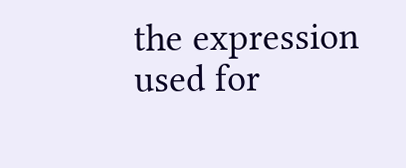the expression used for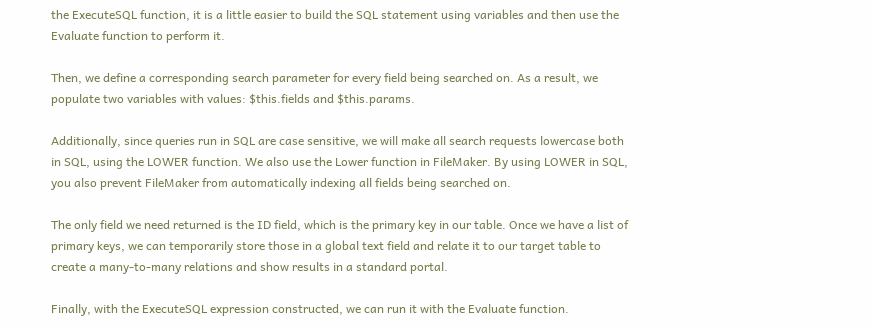the ExecuteSQL function, it is a little easier to build the SQL statement using variables and then use the Evaluate function to perform it.

Then, we define a corresponding search parameter for every field being searched on. As a result, we populate two variables with values: $this.fields and $this.params.

Additionally, since queries run in SQL are case sensitive, we will make all search requests lowercase both in SQL, using the LOWER function. We also use the Lower function in FileMaker. By using LOWER in SQL, you also prevent FileMaker from automatically indexing all fields being searched on.

The only field we need returned is the ID field, which is the primary key in our table. Once we have a list of primary keys, we can temporarily store those in a global text field and relate it to our target table to create a many-to-many relations and show results in a standard portal.

Finally, with the ExecuteSQL expression constructed, we can run it with the Evaluate function.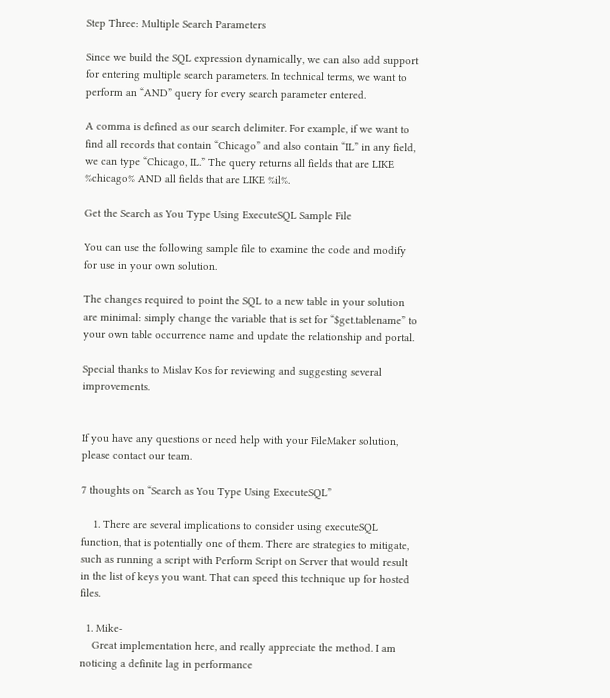Step Three: Multiple Search Parameters

Since we build the SQL expression dynamically, we can also add support for entering multiple search parameters. In technical terms, we want to perform an “AND” query for every search parameter entered.

A comma is defined as our search delimiter. For example, if we want to find all records that contain “Chicago” and also contain “IL” in any field, we can type “Chicago, IL.” The query returns all fields that are LIKE %chicago% AND all fields that are LIKE %il%.

Get the Search as You Type Using ExecuteSQL Sample File

You can use the following sample file to examine the code and modify for use in your own solution.

The changes required to point the SQL to a new table in your solution are minimal: simply change the variable that is set for “$get.tablename” to your own table occurrence name and update the relationship and portal.

Special thanks to Mislav Kos for reviewing and suggesting several improvements.


If you have any questions or need help with your FileMaker solution, please contact our team.

7 thoughts on “Search as You Type Using ExecuteSQL”

    1. There are several implications to consider using executeSQL function, that is potentially one of them. There are strategies to mitigate, such as running a script with Perform Script on Server that would result in the list of keys you want. That can speed this technique up for hosted files.

  1. Mike-
    Great implementation here, and really appreciate the method. I am noticing a definite lag in performance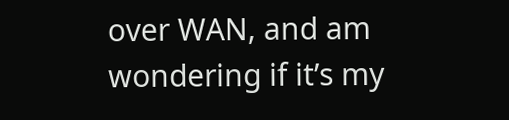over WAN, and am wondering if it’s my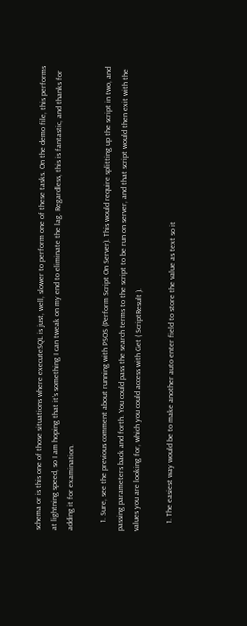schema or is this one of those situations where executeSQL is just, well, slower to perform one of these tasks. On the demo file, this performs at lightning speed, so I am hoping that it’s something I can tweak on my end to eliminate the lag. Regardless, this is fantastic, and thanks for adding it for examination.

    1. Sure, see the previous comment about running with PSOS (Perform Script On Server). This would require splitting up the script in two, and passing parameters back and forth. You could pass the search terms to the script to be run on server, and that script would then exit with the values you are looking for, which you could access with Get ( ScriptResult ).

    1. The easiest way would be to make another auto enter field to store the value as text so it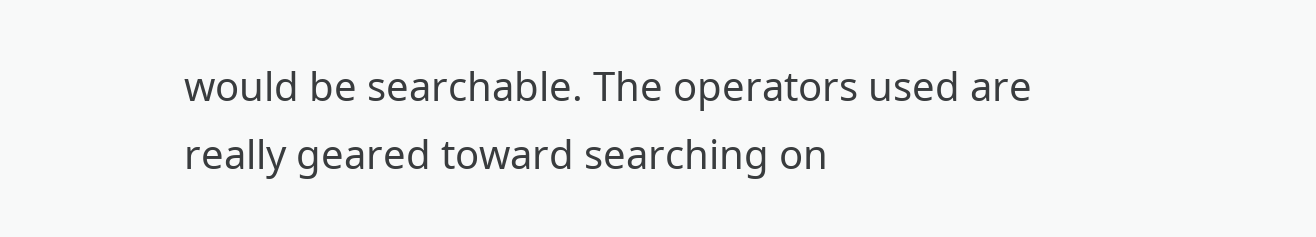would be searchable. The operators used are really geared toward searching on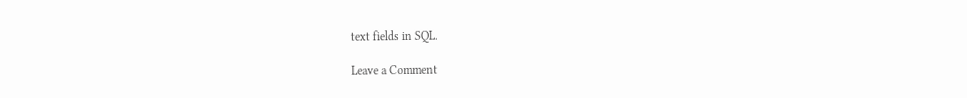text fields in SQL.

Leave a Comment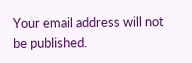Your email address will not be published.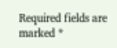Required fields are marked *